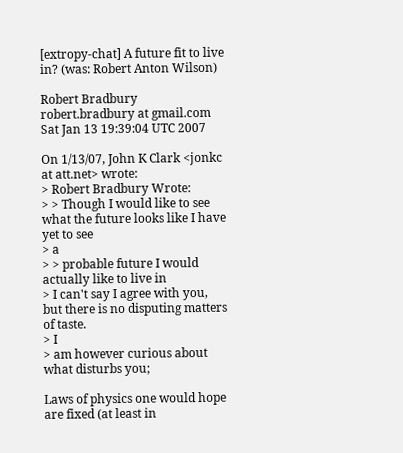[extropy-chat] A future fit to live in? (was: Robert Anton Wilson)

Robert Bradbury robert.bradbury at gmail.com
Sat Jan 13 19:39:04 UTC 2007

On 1/13/07, John K Clark <jonkc at att.net> wrote:
> Robert Bradbury Wrote:
> > Though I would like to see what the future looks like I have yet to see
> a
> > probable future I would actually like to live in
> I can't say I agree with you, but there is no disputing matters of taste.
> I
> am however curious about what disturbs you;

Laws of physics one would hope are fixed (at least in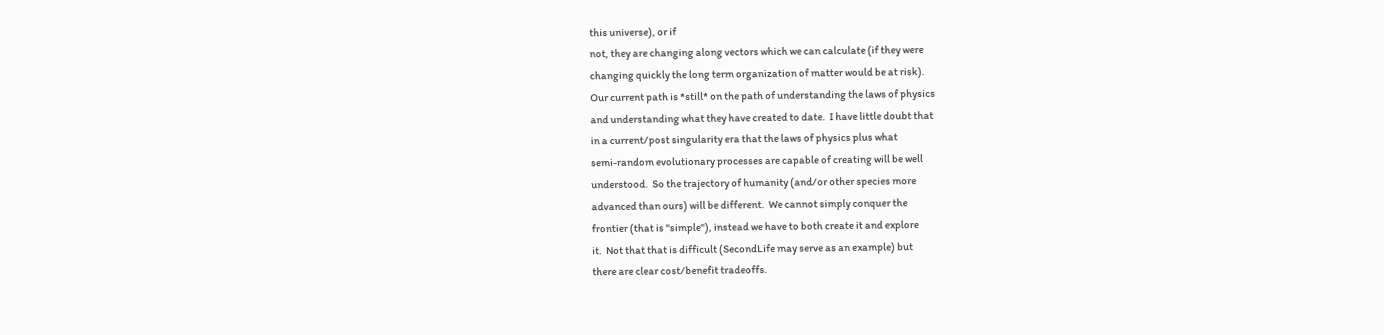this universe), or if
not, they are changing along vectors which we can calculate (if they were
changing quickly the long term organization of matter would be at risk).
Our current path is *still* on the path of understanding the laws of physics
and understanding what they have created to date.  I have little doubt that
in a current/post singularity era that the laws of physics plus what
semi-random evolutionary processes are capable of creating will be well
understood.  So the trajectory of humanity (and/or other species more
advanced than ours) will be different.  We cannot simply conquer the
frontier (that is "simple"), instead we have to both create it and explore
it.  Not that that is difficult (SecondLife may serve as an example) but
there are clear cost/benefit tradeoffs.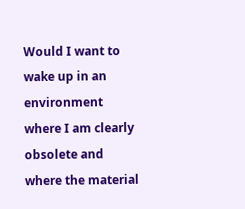Would I want to wake up in an environment where I am clearly obsolete and
where the material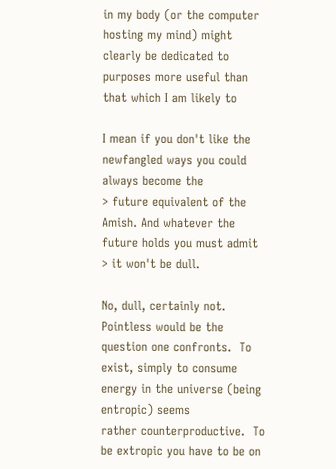in my body (or the computer hosting my mind) might
clearly be dedicated to purposes more useful than that which I am likely to

I mean if you don't like the newfangled ways you could always become the
> future equivalent of the Amish. And whatever the future holds you must admit
> it won't be dull.

No, dull, certainly not.  Pointless would be the question one confronts.  To
exist, simply to consume energy in the universe (being entropic) seems
rather counterproductive.  To be extropic you have to be on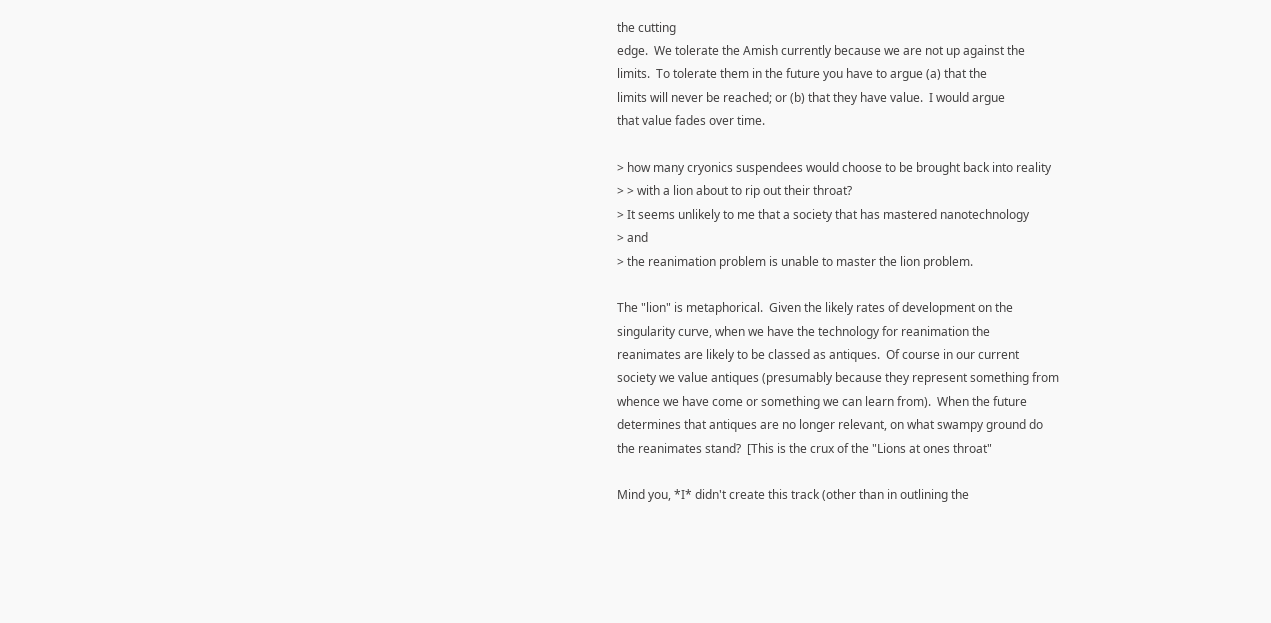the cutting
edge.  We tolerate the Amish currently because we are not up against the
limits.  To tolerate them in the future you have to argue (a) that the
limits will never be reached; or (b) that they have value.  I would argue
that value fades over time.

> how many cryonics suspendees would choose to be brought back into reality
> > with a lion about to rip out their throat?
> It seems unlikely to me that a society that has mastered nanotechnology
> and
> the reanimation problem is unable to master the lion problem.

The "lion" is metaphorical.  Given the likely rates of development on the
singularity curve, when we have the technology for reanimation the
reanimates are likely to be classed as antiques.  Of course in our current
society we value antiques (presumably because they represent something from
whence we have come or something we can learn from).  When the future
determines that antiques are no longer relevant, on what swampy ground do
the reanimates stand?  [This is the crux of the "Lions at ones throat"

Mind you, *I* didn't create this track (other than in outlining the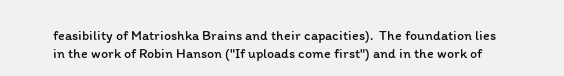feasibility of Matrioshka Brains and their capacities).  The foundation lies
in the work of Robin Hanson ("If uploads come first") and in the work of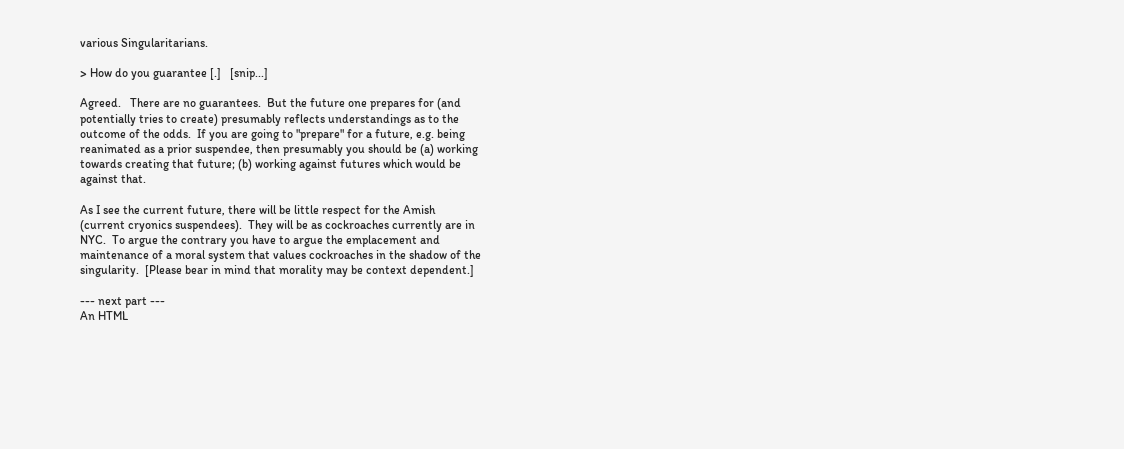various Singularitarians.

> How do you guarantee [.]   [snip...]

Agreed.   There are no guarantees.  But the future one prepares for (and
potentially tries to create) presumably reflects understandings as to the
outcome of the odds.  If you are going to "prepare" for a future, e.g. being
reanimated as a prior suspendee, then presumably you should be (a) working
towards creating that future; (b) working against futures which would be
against that.

As I see the current future, there will be little respect for the Amish
(current cryonics suspendees).  They will be as cockroaches currently are in
NYC.  To argue the contrary you have to argue the emplacement and
maintenance of a moral system that values cockroaches in the shadow of the
singularity.  [Please bear in mind that morality may be context dependent.]

--- next part ---
An HTML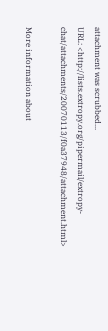attachment was scrubbed...
URL: <http://lists.extropy.org/pipermail/extropy-chat/attachments/20070113/f0a37948/attachment.html>

More information about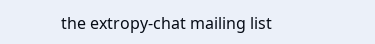the extropy-chat mailing list